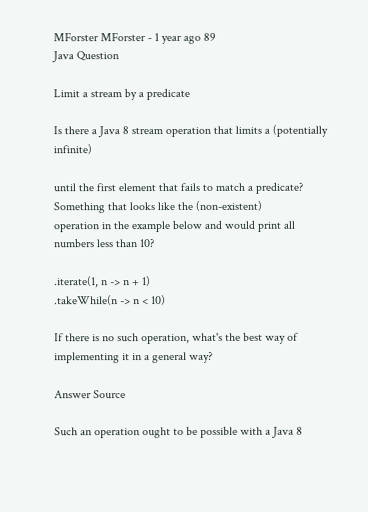MForster MForster - 1 year ago 89
Java Question

Limit a stream by a predicate

Is there a Java 8 stream operation that limits a (potentially infinite)

until the first element that fails to match a predicate? Something that looks like the (non-existent)
operation in the example below and would print all numbers less than 10?

.iterate(1, n -> n + 1)
.takeWhile(n -> n < 10)

If there is no such operation, what's the best way of implementing it in a general way?

Answer Source

Such an operation ought to be possible with a Java 8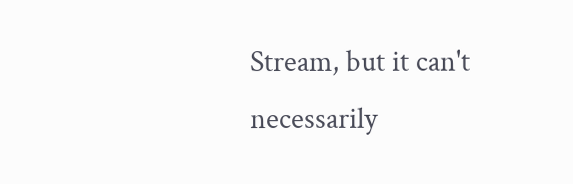Stream, but it can't necessarily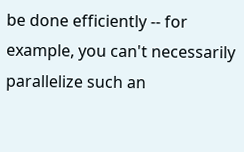be done efficiently -- for example, you can't necessarily parallelize such an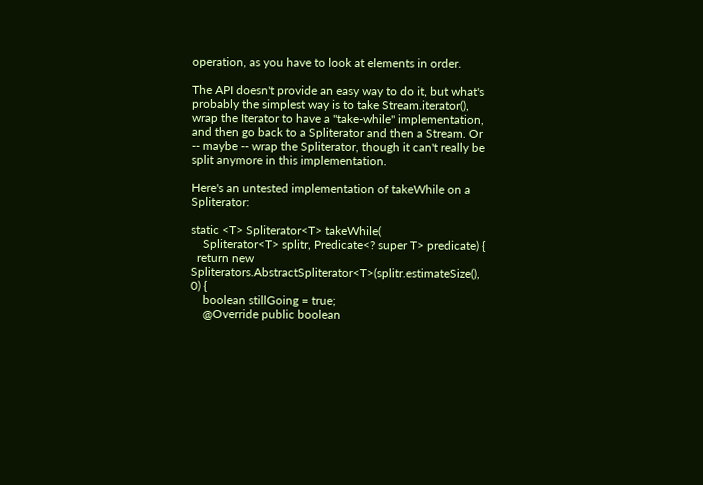operation, as you have to look at elements in order.

The API doesn't provide an easy way to do it, but what's probably the simplest way is to take Stream.iterator(), wrap the Iterator to have a "take-while" implementation, and then go back to a Spliterator and then a Stream. Or -- maybe -- wrap the Spliterator, though it can't really be split anymore in this implementation.

Here's an untested implementation of takeWhile on a Spliterator:

static <T> Spliterator<T> takeWhile(
    Spliterator<T> splitr, Predicate<? super T> predicate) {
  return new Spliterators.AbstractSpliterator<T>(splitr.estimateSize(), 0) {
    boolean stillGoing = true;
    @Override public boolean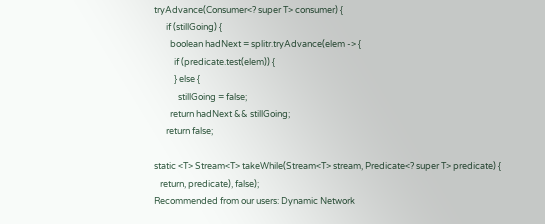tryAdvance(Consumer<? super T> consumer) {
      if (stillGoing) {
        boolean hadNext = splitr.tryAdvance(elem -> {
          if (predicate.test(elem)) {
          } else {
            stillGoing = false;
        return hadNext && stillGoing;
      return false;

static <T> Stream<T> takeWhile(Stream<T> stream, Predicate<? super T> predicate) {
   return, predicate), false);
Recommended from our users: Dynamic Network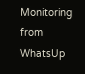Monitoring from WhatsUp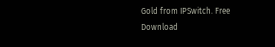Gold from IPSwitch. Free Download